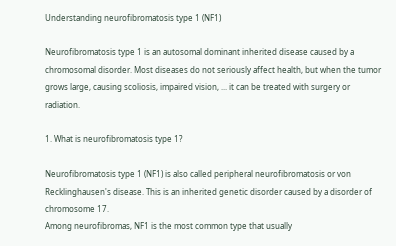Understanding neurofibromatosis type 1 (NF1)

Neurofibromatosis type 1 is an autosomal dominant inherited disease caused by a chromosomal disorder. Most diseases do not seriously affect health, but when the tumor grows large, causing scoliosis, impaired vision, ... it can be treated with surgery or radiation.

1. What is neurofibromatosis type 1?

Neurofibromatosis type 1 (NF1) is also called peripheral neurofibromatosis or von Recklinghausen's disease. This is an inherited genetic disorder caused by a disorder of chromosome 17.
Among neurofibromas, NF1 is the most common type that usually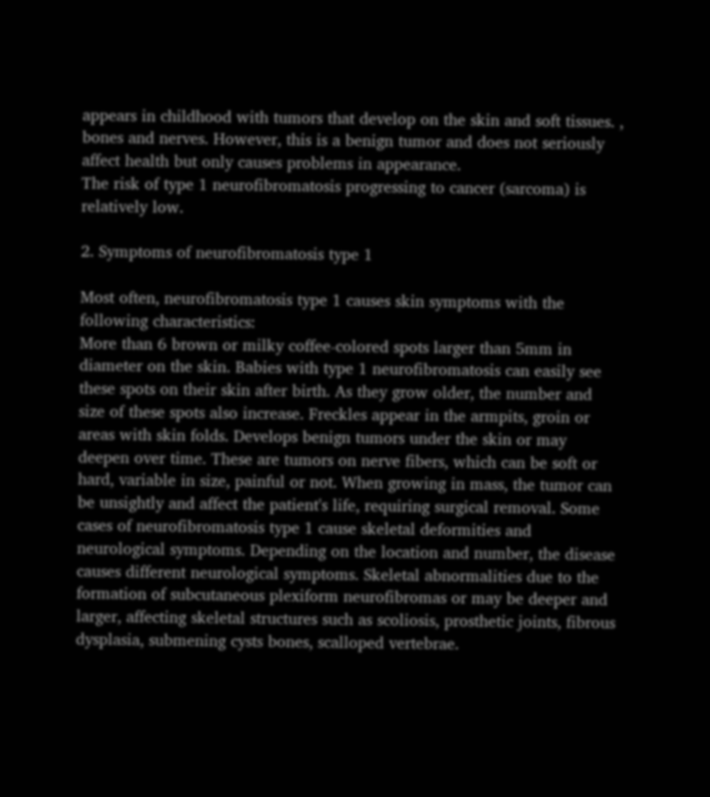appears in childhood with tumors that develop on the skin and soft tissues. , bones and nerves. However, this is a benign tumor and does not seriously affect health but only causes problems in appearance.
The risk of type 1 neurofibromatosis progressing to cancer (sarcoma) is relatively low.

2. Symptoms of neurofibromatosis type 1

Most often, neurofibromatosis type 1 causes skin symptoms with the following characteristics:
More than 6 brown or milky coffee-colored spots larger than 5mm in diameter on the skin. Babies with type 1 neurofibromatosis can easily see these spots on their skin after birth. As they grow older, the number and size of these spots also increase. Freckles appear in the armpits, groin or areas with skin folds. Develops benign tumors under the skin or may deepen over time. These are tumors on nerve fibers, which can be soft or hard, variable in size, painful or not. When growing in mass, the tumor can be unsightly and affect the patient's life, requiring surgical removal. Some cases of neurofibromatosis type 1 cause skeletal deformities and neurological symptoms. Depending on the location and number, the disease causes different neurological symptoms. Skeletal abnormalities due to the formation of subcutaneous plexiform neurofibromas or may be deeper and larger, affecting skeletal structures such as scoliosis, prosthetic joints, fibrous dysplasia, submening cysts bones, scalloped vertebrae.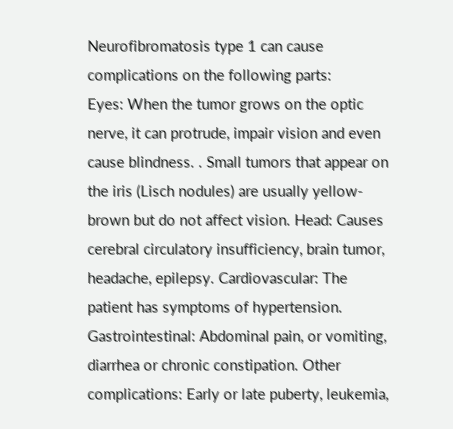Neurofibromatosis type 1 can cause complications on the following parts:
Eyes: When the tumor grows on the optic nerve, it can protrude, impair vision and even cause blindness. . Small tumors that appear on the iris (Lisch nodules) are usually yellow-brown but do not affect vision. Head: Causes cerebral circulatory insufficiency, brain tumor, headache, epilepsy. Cardiovascular: The patient has symptoms of hypertension. Gastrointestinal: Abdominal pain, or vomiting, diarrhea or chronic constipation. Other complications: Early or late puberty, leukemia,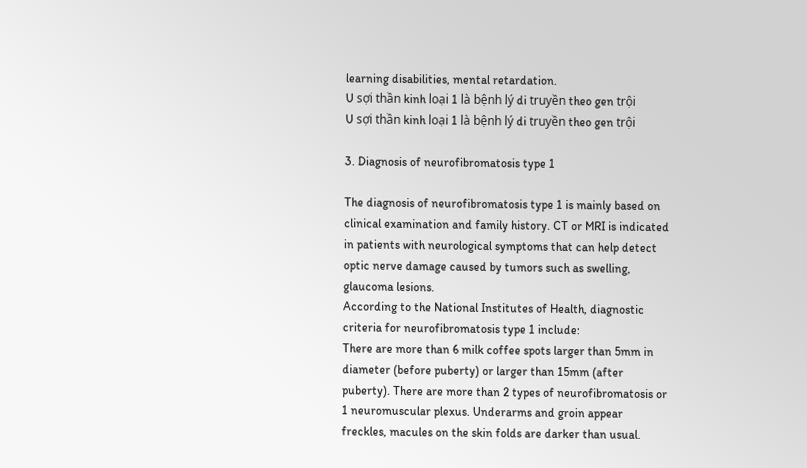learning disabilities, mental retardation.
U sợi thần kinh loại 1 là bệnh lý di truyền theo gen trội
U sợi thần kinh loại 1 là bệnh lý di truyền theo gen trội

3. Diagnosis of neurofibromatosis type 1

The diagnosis of neurofibromatosis type 1 is mainly based on clinical examination and family history. CT or MRI is indicated in patients with neurological symptoms that can help detect optic nerve damage caused by tumors such as swelling, glaucoma lesions.
According to the National Institutes of Health, diagnostic criteria for neurofibromatosis type 1 include:
There are more than 6 milk coffee spots larger than 5mm in diameter (before puberty) or larger than 15mm (after puberty). There are more than 2 types of neurofibromatosis or 1 neuromuscular plexus. Underarms and groin appear freckles, macules on the skin folds are darker than usual.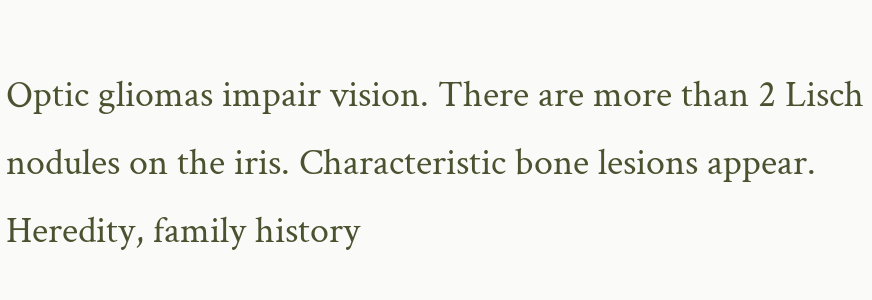Optic gliomas impair vision. There are more than 2 Lisch nodules on the iris. Characteristic bone lesions appear. Heredity, family history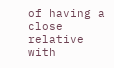of having a close relative with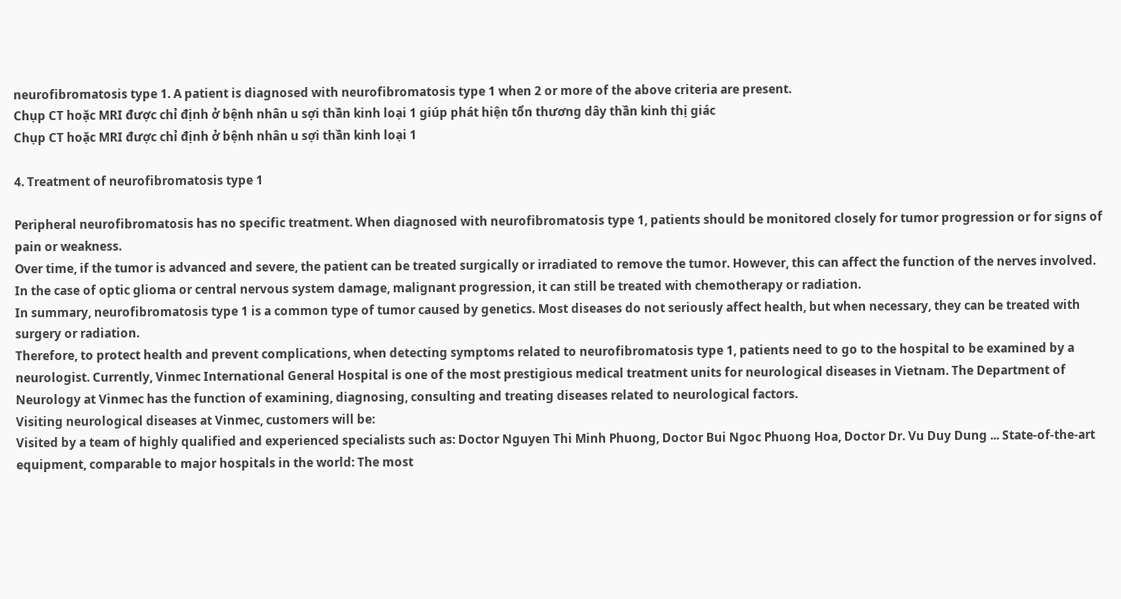neurofibromatosis type 1. A patient is diagnosed with neurofibromatosis type 1 when 2 or more of the above criteria are present.
Chụp CT hoặc MRI được chỉ định ở bệnh nhân u sợi thần kinh loại 1 giúp phát hiện tổn thương dây thần kinh thị giác
Chụp CT hoặc MRI được chỉ định ở bệnh nhân u sợi thần kinh loại 1

4. Treatment of neurofibromatosis type 1

Peripheral neurofibromatosis has no specific treatment. When diagnosed with neurofibromatosis type 1, patients should be monitored closely for tumor progression or for signs of pain or weakness.
Over time, if the tumor is advanced and severe, the patient can be treated surgically or irradiated to remove the tumor. However, this can affect the function of the nerves involved.
In the case of optic glioma or central nervous system damage, malignant progression, it can still be treated with chemotherapy or radiation.
In summary, neurofibromatosis type 1 is a common type of tumor caused by genetics. Most diseases do not seriously affect health, but when necessary, they can be treated with surgery or radiation.
Therefore, to protect health and prevent complications, when detecting symptoms related to neurofibromatosis type 1, patients need to go to the hospital to be examined by a neurologist. Currently, Vinmec International General Hospital is one of the most prestigious medical treatment units for neurological diseases in Vietnam. The Department of Neurology at Vinmec has the function of examining, diagnosing, consulting and treating diseases related to neurological factors.
Visiting neurological diseases at Vinmec, customers will be:
Visited by a team of highly qualified and experienced specialists such as: Doctor Nguyen Thi Minh Phuong, Doctor Bui Ngoc Phuong Hoa, Doctor Dr. Vu Duy Dung ... State-of-the-art equipment, comparable to major hospitals in the world: The most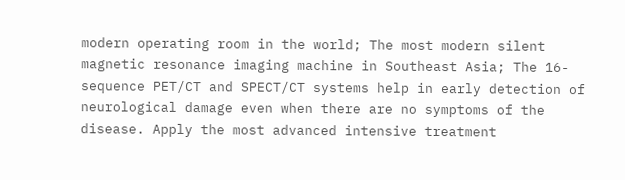modern operating room in the world; The most modern silent magnetic resonance imaging machine in Southeast Asia; The 16-sequence PET/CT and SPECT/CT systems help in early detection of neurological damage even when there are no symptoms of the disease. Apply the most advanced intensive treatment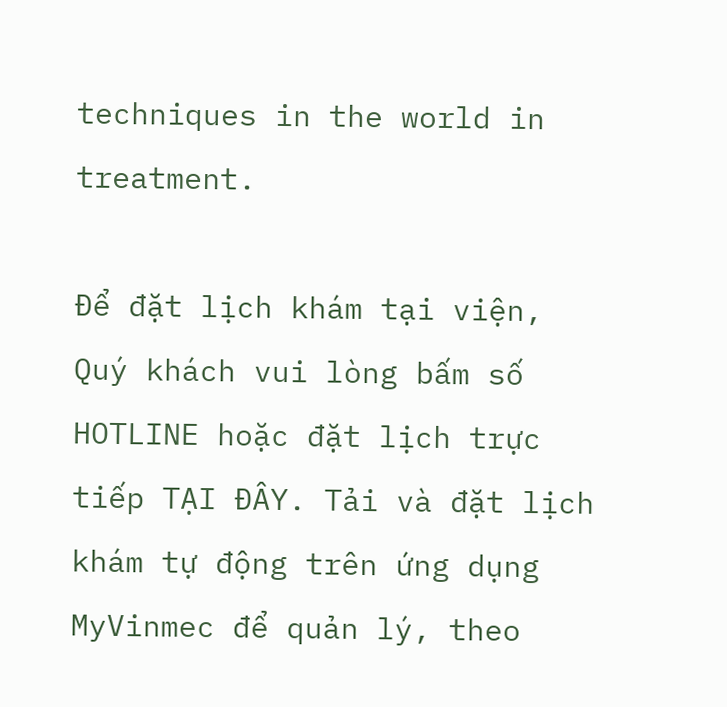techniques in the world in treatment.

Để đặt lịch khám tại viện, Quý khách vui lòng bấm số HOTLINE hoặc đặt lịch trực tiếp TẠI ĐÂY. Tải và đặt lịch khám tự động trên ứng dụng MyVinmec để quản lý, theo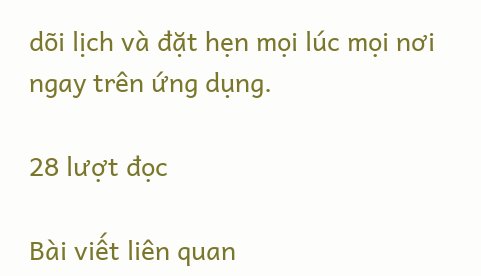dõi lịch và đặt hẹn mọi lúc mọi nơi ngay trên ứng dụng.

28 lượt đọc

Bài viết liên quan